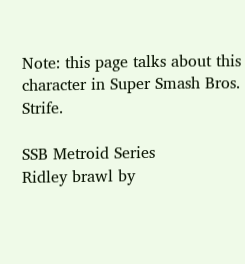Note: this page talks about this character in Super Smash Bros. Strife.

SSB Metroid Series
Ridley brawl by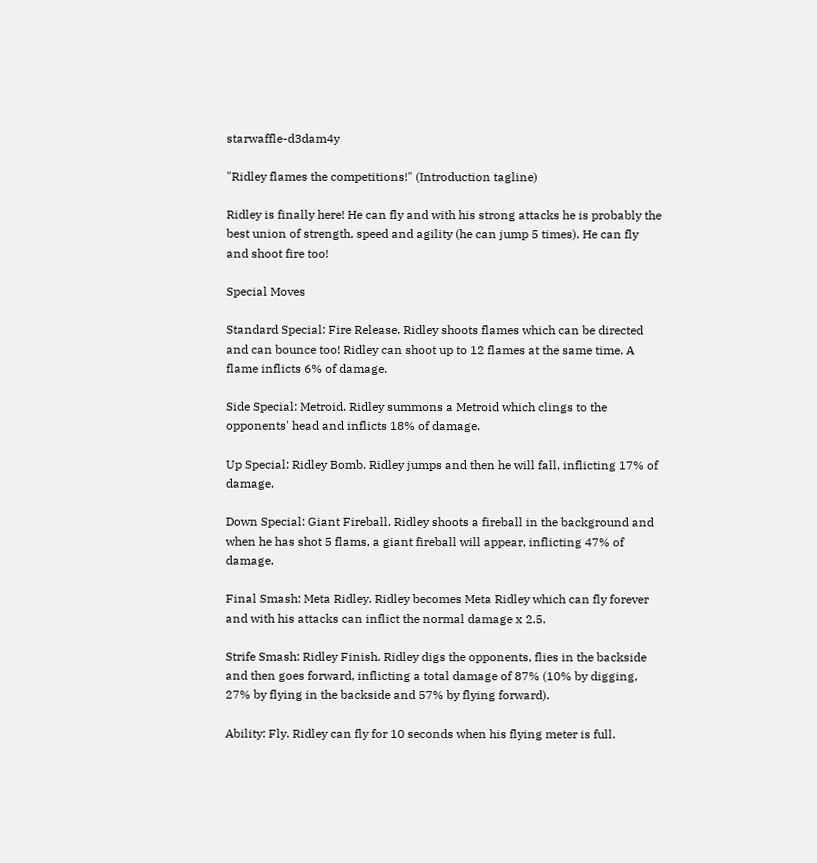starwaffle-d3dam4y

"Ridley flames the competitions!" (Introduction tagline)

Ridley is finally here! He can fly and with his strong attacks he is probably the best union of strength, speed and agility (he can jump 5 times). He can fly and shoot fire too!

Special Moves

Standard Special: Fire Release. Ridley shoots flames which can be directed and can bounce too! Ridley can shoot up to 12 flames at the same time. A flame inflicts 6% of damage.

Side Special: Metroid. Ridley summons a Metroid which clings to the opponents' head and inflicts 18% of damage.

Up Special: Ridley Bomb. Ridley jumps and then he will fall, inflicting 17% of damage.

Down Special: Giant Fireball. Ridley shoots a fireball in the background and when he has shot 5 flams, a giant fireball will appear, inflicting 47% of damage.

Final Smash: Meta Ridley. Ridley becomes Meta Ridley which can fly forever and with his attacks can inflict the normal damage x 2.5.

Strife Smash: Ridley Finish. Ridley digs the opponents, flies in the backside and then goes forward, inflicting a total damage of 87% (10% by digging, 27% by flying in the backside and 57% by flying forward).

Ability: Fly. Ridley can fly for 10 seconds when his flying meter is full.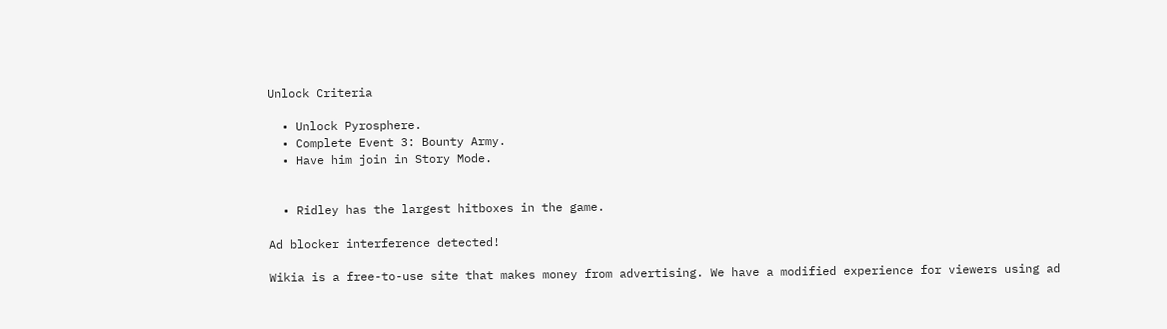Unlock Criteria

  • Unlock Pyrosphere.
  • Complete Event 3: Bounty Army.
  • Have him join in Story Mode.


  • Ridley has the largest hitboxes in the game.

Ad blocker interference detected!

Wikia is a free-to-use site that makes money from advertising. We have a modified experience for viewers using ad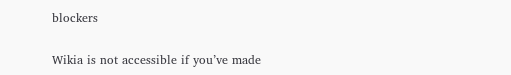blockers

Wikia is not accessible if you’ve made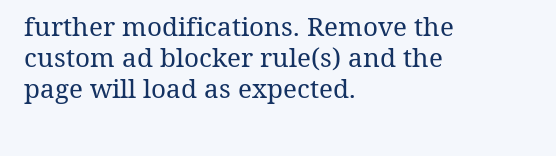further modifications. Remove the custom ad blocker rule(s) and the page will load as expected.